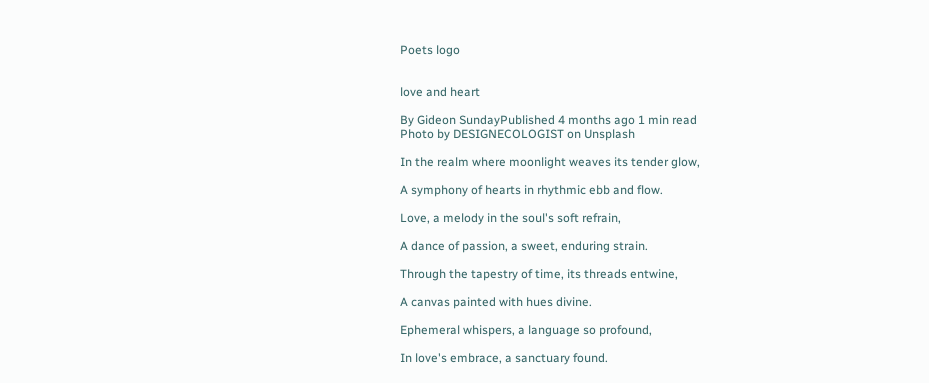Poets logo


love and heart

By Gideon SundayPublished 4 months ago 1 min read
Photo by DESIGNECOLOGIST on Unsplash

In the realm where moonlight weaves its tender glow,

A symphony of hearts in rhythmic ebb and flow.

Love, a melody in the soul's soft refrain,

A dance of passion, a sweet, enduring strain.

Through the tapestry of time, its threads entwine,

A canvas painted with hues divine.

Ephemeral whispers, a language so profound,

In love's embrace, a sanctuary found.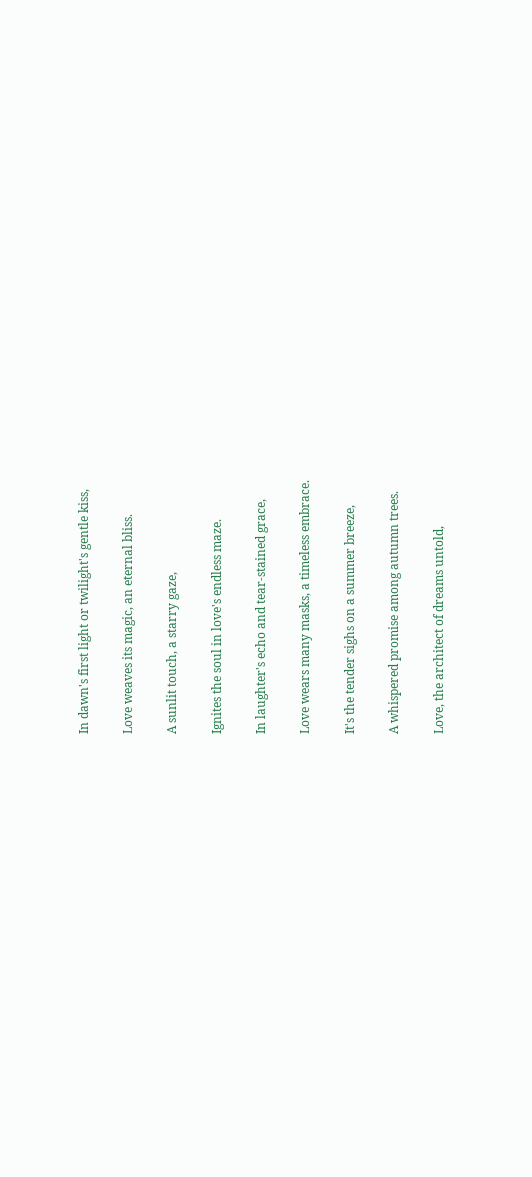In dawn's first light or twilight's gentle kiss,

Love weaves its magic, an eternal bliss.

A sunlit touch, a starry gaze,

Ignites the soul in love's endless maze.

In laughter's echo and tear-stained grace,

Love wears many masks, a timeless embrace.

It's the tender sighs on a summer breeze,

A whispered promise among autumn trees.

Love, the architect of dreams untold,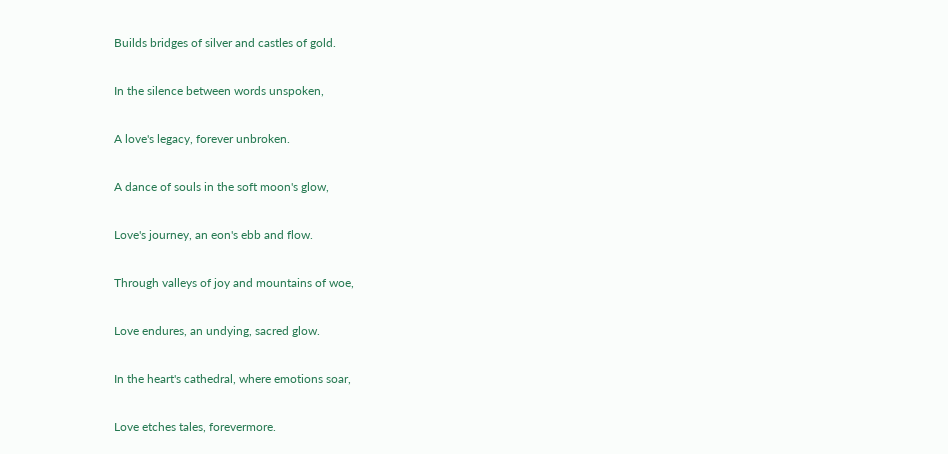Builds bridges of silver and castles of gold.

In the silence between words unspoken,

A love's legacy, forever unbroken.

A dance of souls in the soft moon's glow,

Love's journey, an eon's ebb and flow.

Through valleys of joy and mountains of woe,

Love endures, an undying, sacred glow.

In the heart's cathedral, where emotions soar,

Love etches tales, forevermore.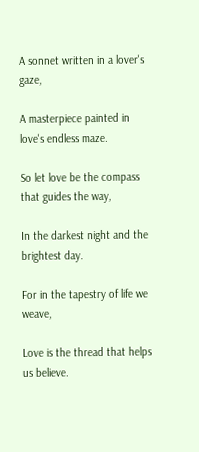A sonnet written in a lover's gaze,

A masterpiece painted in love's endless maze.

So let love be the compass that guides the way,

In the darkest night and the brightest day.

For in the tapestry of life we weave,

Love is the thread that helps us believe.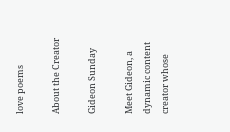love poems

About the Creator

Gideon Sunday

Meet Gideon, a dynamic content creator whose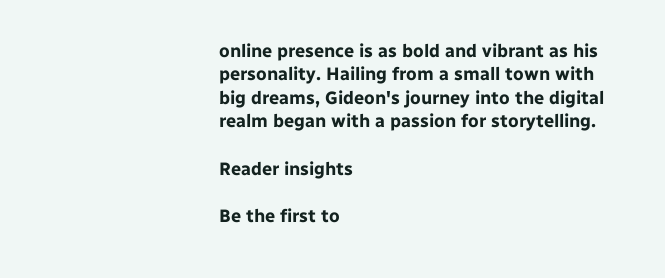online presence is as bold and vibrant as his personality. Hailing from a small town with big dreams, Gideon's journey into the digital realm began with a passion for storytelling.

Reader insights

Be the first to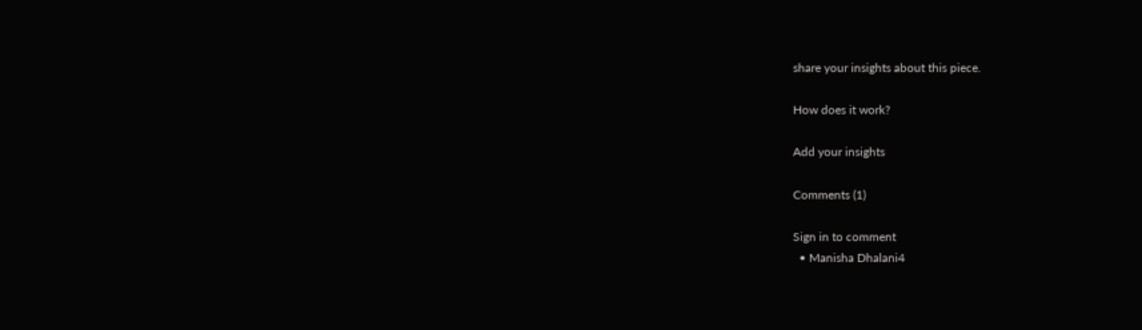share your insights about this piece.

How does it work?

Add your insights

Comments (1)

Sign in to comment
  • Manisha Dhalani4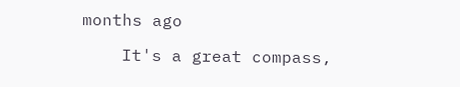months ago

    It's a great compass,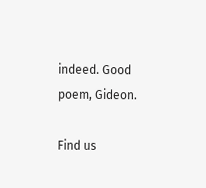indeed. Good poem, Gideon.

Find us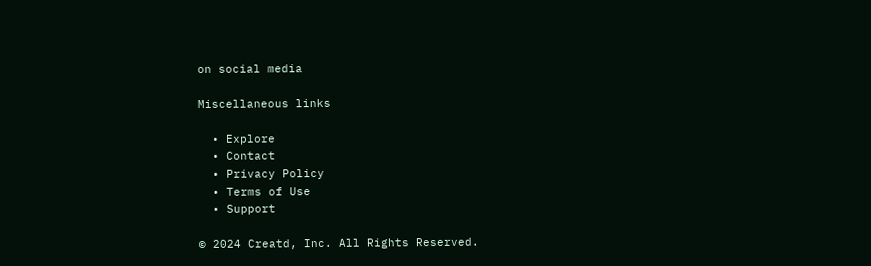on social media

Miscellaneous links

  • Explore
  • Contact
  • Privacy Policy
  • Terms of Use
  • Support

© 2024 Creatd, Inc. All Rights Reserved.